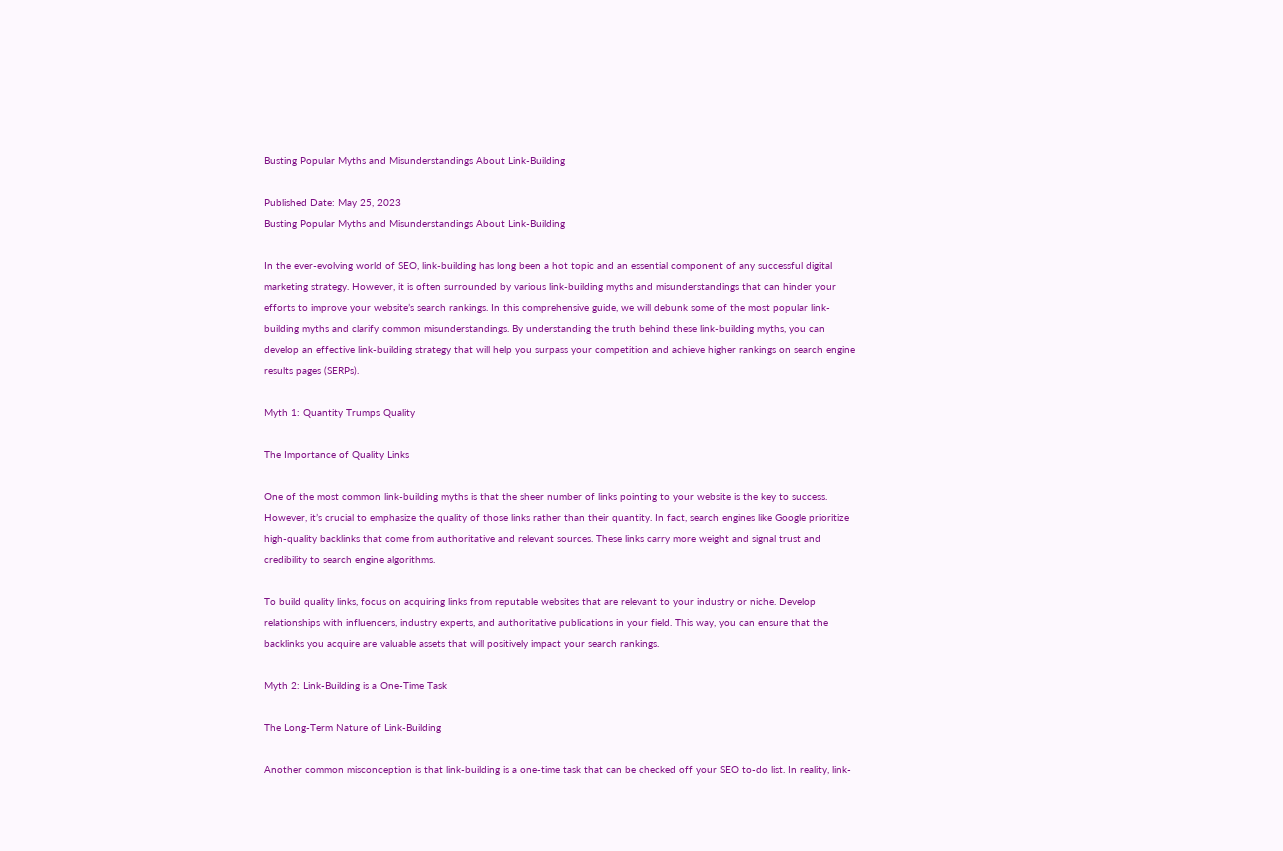Busting Popular Myths and Misunderstandings About Link-Building

Published Date: May 25, 2023
Busting Popular Myths and Misunderstandings About Link-Building

In the ever-evolving world of SEO, link-building has long been a hot topic and an essential component of any successful digital marketing strategy. However, it is often surrounded by various link-building myths and misunderstandings that can hinder your efforts to improve your website’s search rankings. In this comprehensive guide, we will debunk some of the most popular link-building myths and clarify common misunderstandings. By understanding the truth behind these link-building myths, you can develop an effective link-building strategy that will help you surpass your competition and achieve higher rankings on search engine results pages (SERPs).

Myth 1: Quantity Trumps Quality

The Importance of Quality Links

One of the most common link-building myths is that the sheer number of links pointing to your website is the key to success. However, it’s crucial to emphasize the quality of those links rather than their quantity. In fact, search engines like Google prioritize high-quality backlinks that come from authoritative and relevant sources. These links carry more weight and signal trust and credibility to search engine algorithms.

To build quality links, focus on acquiring links from reputable websites that are relevant to your industry or niche. Develop relationships with influencers, industry experts, and authoritative publications in your field. This way, you can ensure that the backlinks you acquire are valuable assets that will positively impact your search rankings.

Myth 2: Link-Building is a One-Time Task

The Long-Term Nature of Link-Building

Another common misconception is that link-building is a one-time task that can be checked off your SEO to-do list. In reality, link-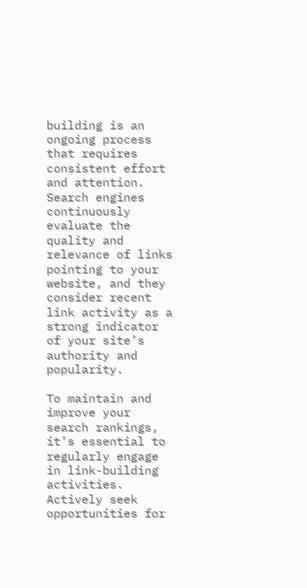building is an ongoing process that requires consistent effort and attention. Search engines continuously evaluate the quality and relevance of links pointing to your website, and they consider recent link activity as a strong indicator of your site’s authority and popularity.

To maintain and improve your search rankings, it’s essential to regularly engage in link-building activities. Actively seek opportunities for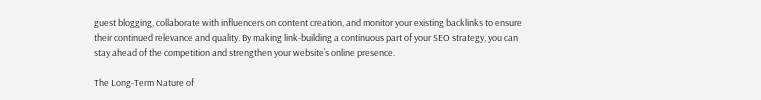guest blogging, collaborate with influencers on content creation, and monitor your existing backlinks to ensure their continued relevance and quality. By making link-building a continuous part of your SEO strategy, you can stay ahead of the competition and strengthen your website’s online presence.

The Long-Term Nature of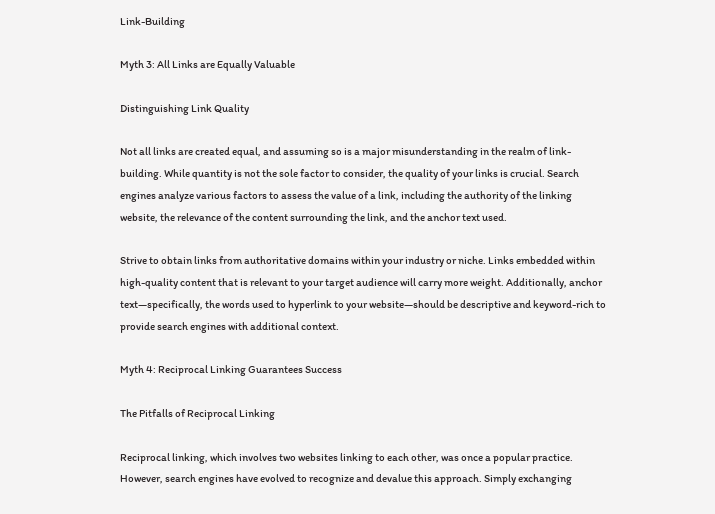Link-Building

Myth 3: All Links are Equally Valuable

Distinguishing Link Quality

Not all links are created equal, and assuming so is a major misunderstanding in the realm of link-building. While quantity is not the sole factor to consider, the quality of your links is crucial. Search engines analyze various factors to assess the value of a link, including the authority of the linking website, the relevance of the content surrounding the link, and the anchor text used.

Strive to obtain links from authoritative domains within your industry or niche. Links embedded within high-quality content that is relevant to your target audience will carry more weight. Additionally, anchor text—specifically, the words used to hyperlink to your website—should be descriptive and keyword-rich to provide search engines with additional context.

Myth 4: Reciprocal Linking Guarantees Success

The Pitfalls of Reciprocal Linking

Reciprocal linking, which involves two websites linking to each other, was once a popular practice. However, search engines have evolved to recognize and devalue this approach. Simply exchanging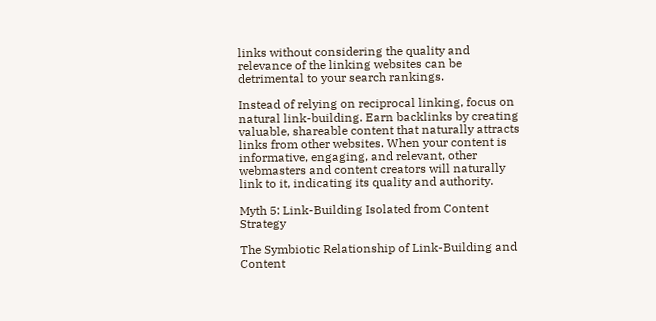links without considering the quality and relevance of the linking websites can be detrimental to your search rankings.

Instead of relying on reciprocal linking, focus on natural link-building. Earn backlinks by creating valuable, shareable content that naturally attracts links from other websites. When your content is informative, engaging, and relevant, other webmasters and content creators will naturally link to it, indicating its quality and authority.

Myth 5: Link-Building Isolated from Content Strategy

The Symbiotic Relationship of Link-Building and Content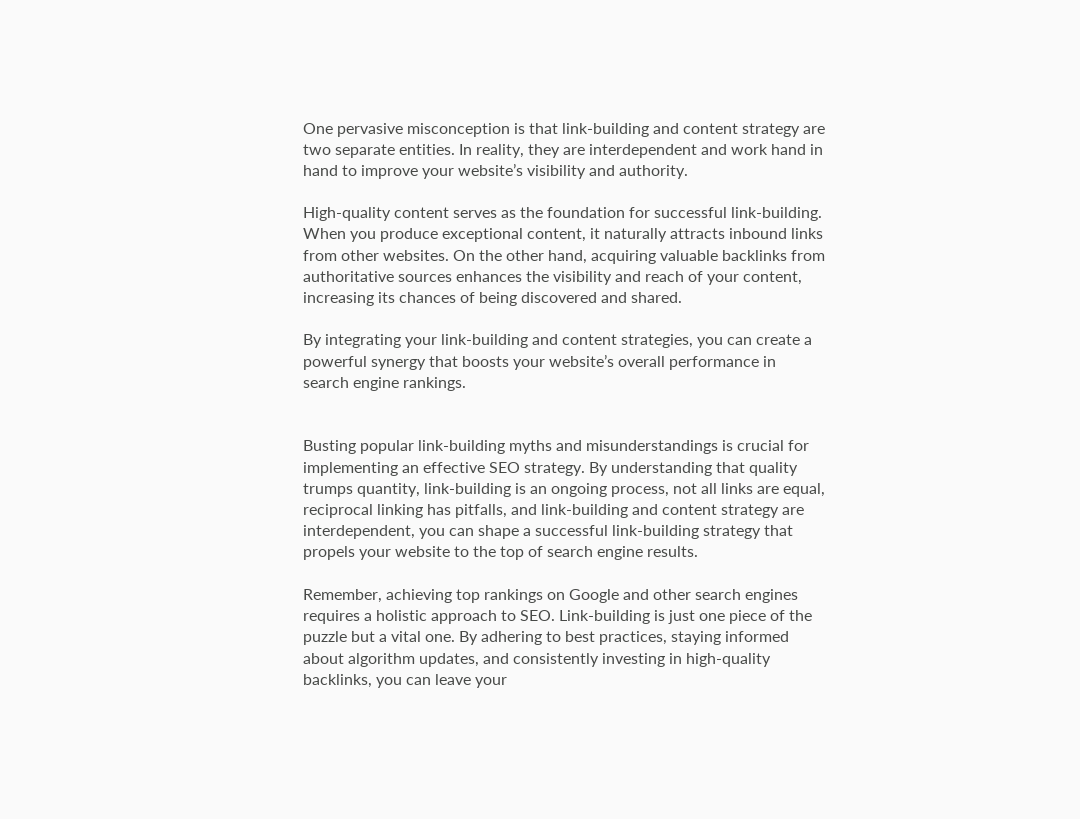One pervasive misconception is that link-building and content strategy are two separate entities. In reality, they are interdependent and work hand in hand to improve your website’s visibility and authority.

High-quality content serves as the foundation for successful link-building. When you produce exceptional content, it naturally attracts inbound links from other websites. On the other hand, acquiring valuable backlinks from authoritative sources enhances the visibility and reach of your content, increasing its chances of being discovered and shared.

By integrating your link-building and content strategies, you can create a powerful synergy that boosts your website’s overall performance in search engine rankings.


Busting popular link-building myths and misunderstandings is crucial for implementing an effective SEO strategy. By understanding that quality trumps quantity, link-building is an ongoing process, not all links are equal, reciprocal linking has pitfalls, and link-building and content strategy are interdependent, you can shape a successful link-building strategy that propels your website to the top of search engine results.

Remember, achieving top rankings on Google and other search engines requires a holistic approach to SEO. Link-building is just one piece of the puzzle but a vital one. By adhering to best practices, staying informed about algorithm updates, and consistently investing in high-quality backlinks, you can leave your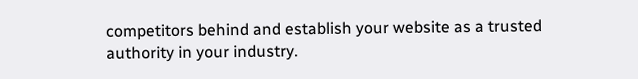competitors behind and establish your website as a trusted authority in your industry.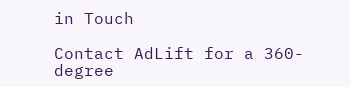in Touch

Contact AdLift for a 360-degree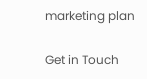marketing plan

Get in Touch